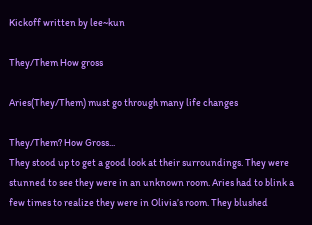Kickoff written by lee~kun

They/Them How gross

Aries(They/Them) must go through many life changes

They/Them? How Gross...
They stood up to get a good look at their surroundings. They were stunned to see they were in an unknown room. Aries had to blink a few times to realize they were in Olivia’s room. They blushed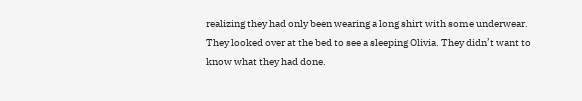realizing they had only been wearing a long shirt with some underwear. They looked over at the bed to see a sleeping Olivia. They didn’t want to know what they had done.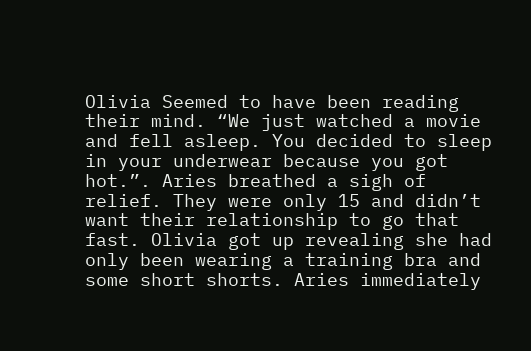Olivia Seemed to have been reading their mind. “We just watched a movie and fell asleep. You decided to sleep in your underwear because you got hot.”. Aries breathed a sigh of relief. They were only 15 and didn’t want their relationship to go that fast. Olivia got up revealing she had only been wearing a training bra and some short shorts. Aries immediately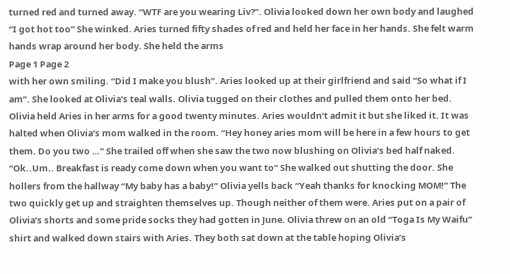turned red and turned away. “WTF are you wearing Liv?”. Olivia looked down her own body and laughed “I got hot too” She winked. Aries turned fifty shades of red and held her face in her hands. She felt warm hands wrap around her body. She held the arms
Page 1 Page 2
with her own smiling. “Did I make you blush”. Aries looked up at their girlfriend and said “So what if I am”. She looked at Olivia’s teal walls. Olivia tugged on their clothes and pulled them onto her bed. Olivia held Aries in her arms for a good twenty minutes. Aries wouldn’t admit it but she liked it. It was halted when Olivia’s mom walked in the room. “Hey honey aries mom will be here in a few hours to get them. Do you two …” She trailed off when she saw the two now blushing on Olivia’s bed half naked. “Ok..Um.. Breakfast is ready come down when you want to” She walked out shutting the door. She hollers from the hallway “My baby has a baby!” Olivia yells back “Yeah thanks for knocking MOM!” The two quickly get up and straighten themselves up. Though neither of them were. Aries put on a pair of Olivia’s shorts and some pride socks they had gotten in June. Olivia threw on an old “Toga Is My Waifu” shirt and walked down stairs with Aries. They both sat down at the table hoping Olivia’s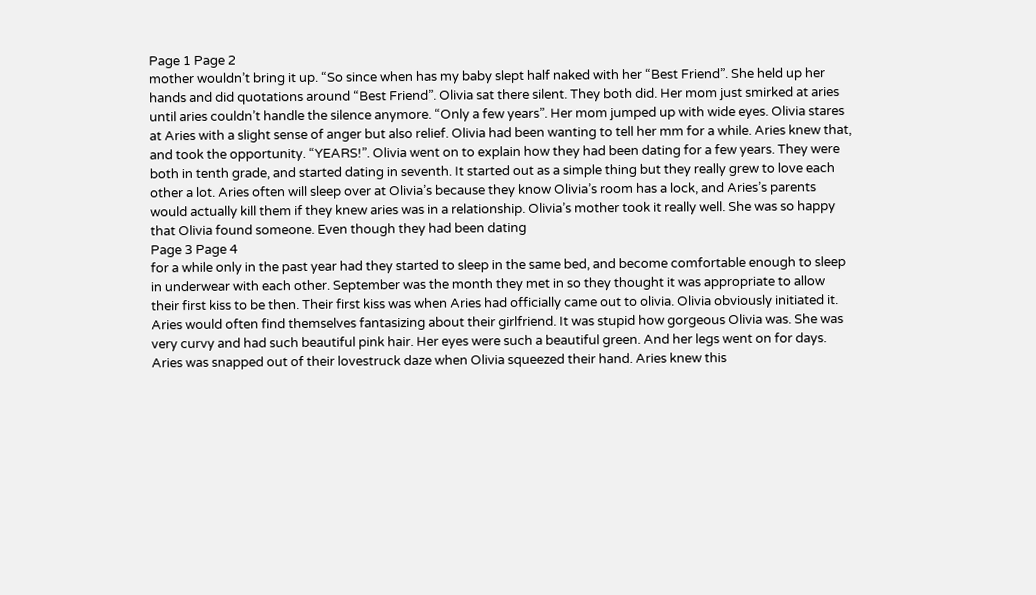Page 1 Page 2
mother wouldn’t bring it up. “So since when has my baby slept half naked with her “Best Friend”. She held up her hands and did quotations around “Best Friend”. Olivia sat there silent. They both did. Her mom just smirked at aries until aries couldn’t handle the silence anymore. “Only a few years”. Her mom jumped up with wide eyes. Olivia stares at Aries with a slight sense of anger but also relief. Olivia had been wanting to tell her mm for a while. Aries knew that, and took the opportunity. “YEARS!”. Olivia went on to explain how they had been dating for a few years. They were both in tenth grade, and started dating in seventh. It started out as a simple thing but they really grew to love each other a lot. Aries often will sleep over at Olivia’s because they know Olivia’s room has a lock, and Aries’s parents would actually kill them if they knew aries was in a relationship. Olivia’s mother took it really well. She was so happy that Olivia found someone. Even though they had been dating
Page 3 Page 4
for a while only in the past year had they started to sleep in the same bed, and become comfortable enough to sleep in underwear with each other. September was the month they met in so they thought it was appropriate to allow their first kiss to be then. Their first kiss was when Aries had officially came out to olivia. Olivia obviously initiated it. Aries would often find themselves fantasizing about their girlfriend. It was stupid how gorgeous Olivia was. She was very curvy and had such beautiful pink hair. Her eyes were such a beautiful green. And her legs went on for days. Aries was snapped out of their lovestruck daze when Olivia squeezed their hand. Aries knew this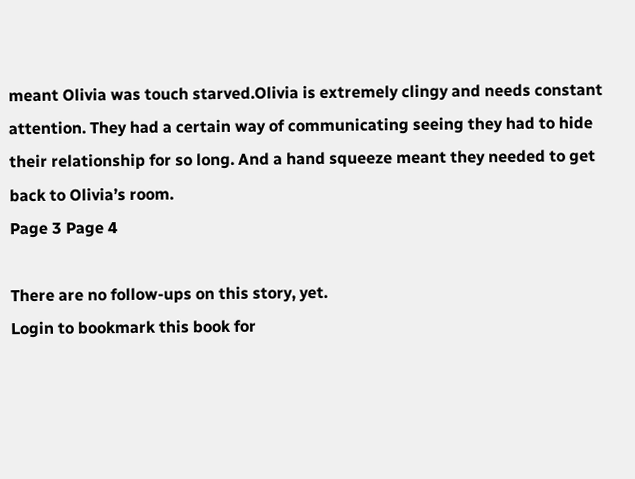meant Olivia was touch starved.Olivia is extremely clingy and needs constant attention. They had a certain way of communicating seeing they had to hide their relationship for so long. And a hand squeeze meant they needed to get back to Olivia’s room.
Page 3 Page 4

There are no follow-ups on this story, yet.
Login to bookmark this book for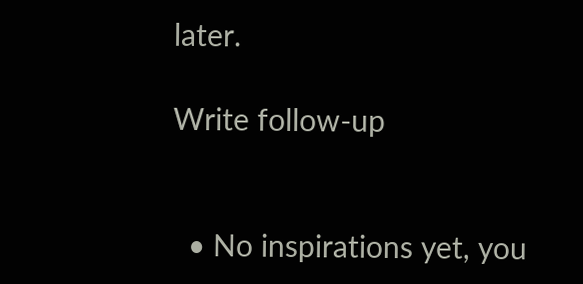later.

Write follow-up


  • No inspirations yet, you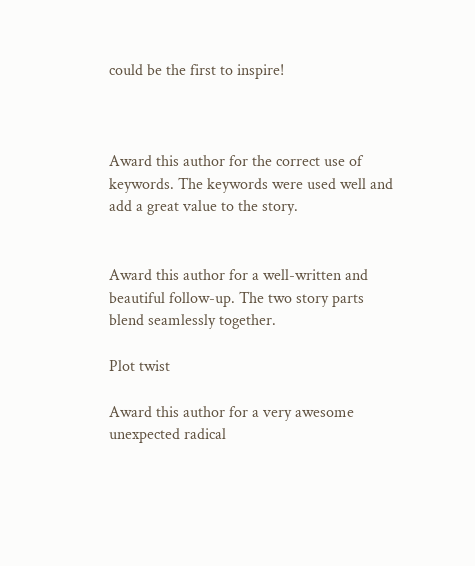could be the first to inspire!



Award this author for the correct use of keywords. The keywords were used well and add a great value to the story.


Award this author for a well-written and beautiful follow-up. The two story parts blend seamlessly together.

Plot twist

Award this author for a very awesome unexpected radical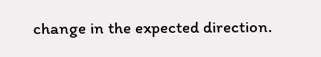change in the expected direction.